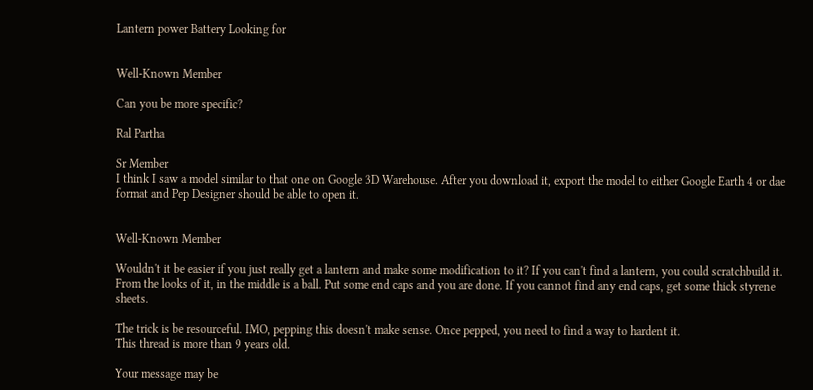Lantern power Battery Looking for


Well-Known Member

Can you be more specific?

Ral Partha

Sr Member
I think I saw a model similar to that one on Google 3D Warehouse. After you download it, export the model to either Google Earth 4 or dae format and Pep Designer should be able to open it.


Well-Known Member

Wouldn't it be easier if you just really get a lantern and make some modification to it? If you can't find a lantern, you could scratchbuild it. From the looks of it, in the middle is a ball. Put some end caps and you are done. If you cannot find any end caps, get some thick styrene sheets.

The trick is be resourceful. IMO, pepping this doesn't make sense. Once pepped, you need to find a way to hardent it.
This thread is more than 9 years old.

Your message may be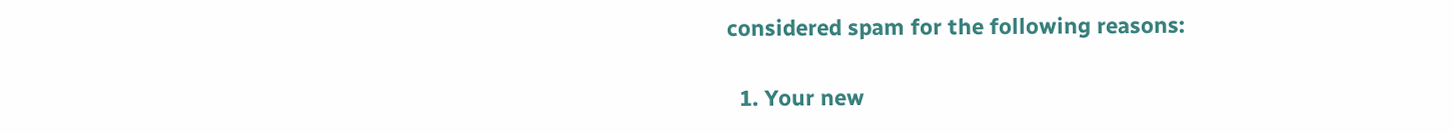considered spam for the following reasons:

  1. Your new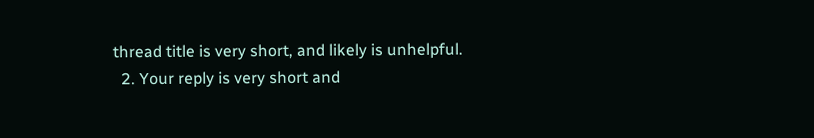thread title is very short, and likely is unhelpful.
  2. Your reply is very short and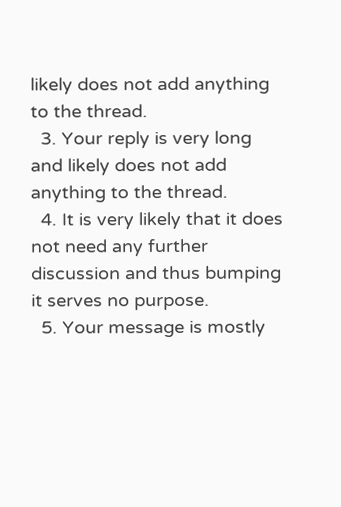likely does not add anything to the thread.
  3. Your reply is very long and likely does not add anything to the thread.
  4. It is very likely that it does not need any further discussion and thus bumping it serves no purpose.
  5. Your message is mostly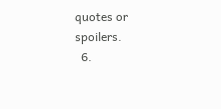quotes or spoilers.
  6.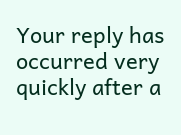Your reply has occurred very quickly after a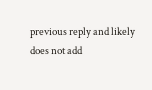previous reply and likely does not add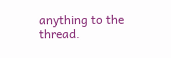anything to the thread.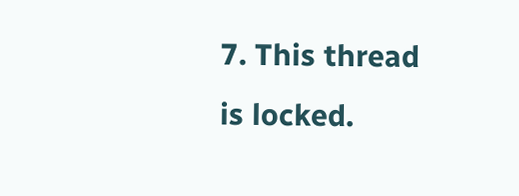7. This thread is locked.